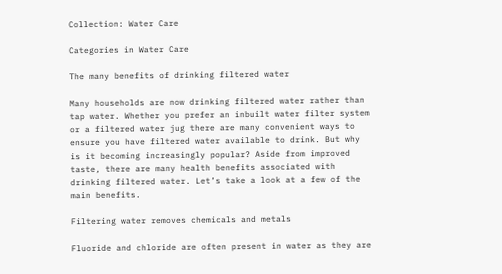Collection: Water Care

Categories in Water Care

The many benefits of drinking filtered water

Many households are now drinking filtered water rather than tap water. Whether you prefer an inbuilt water filter system or a filtered water jug there are many convenient ways to ensure you have filtered water available to drink. But why is it becoming increasingly popular? Aside from improved taste, there are many health benefits associated with drinking filtered water. Let’s take a look at a few of the main benefits.

Filtering water removes chemicals and metals

Fluoride and chloride are often present in water as they are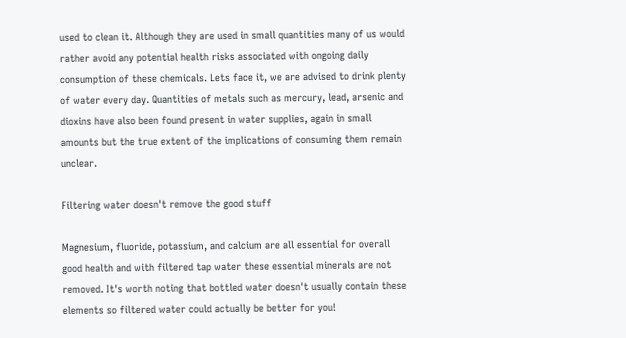used to clean it. Although they are used in small quantities many of us would rather avoid any potential health risks associated with ongoing daily consumption of these chemicals. Lets face it, we are advised to drink plenty of water every day. Quantities of metals such as mercury, lead, arsenic and dioxins have also been found present in water supplies, again in small amounts but the true extent of the implications of consuming them remain unclear.

Filtering water doesn't remove the good stuff

Magnesium, fluoride, potassium, and calcium are all essential for overall good health and with filtered tap water these essential minerals are not removed. It's worth noting that bottled water doesn't usually contain these elements so filtered water could actually be better for you!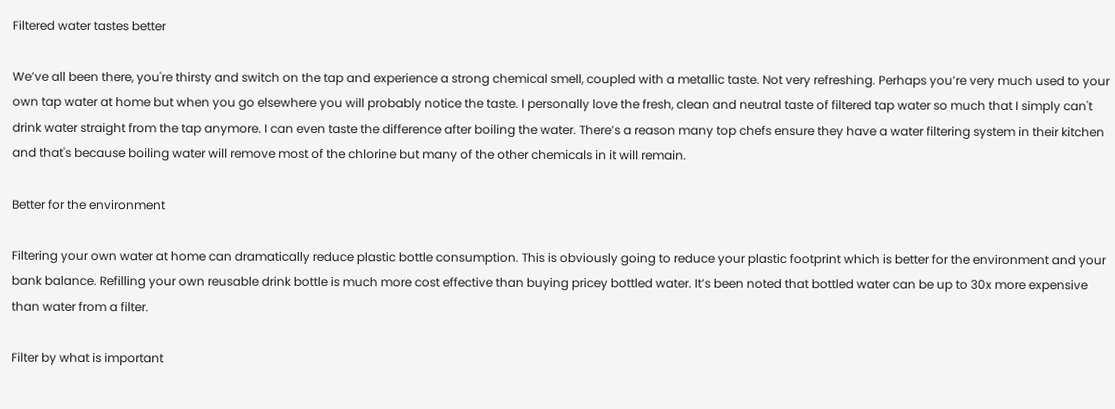Filtered water tastes better

We’ve all been there, you're thirsty and switch on the tap and experience a strong chemical smell, coupled with a metallic taste. Not very refreshing. Perhaps you’re very much used to your own tap water at home but when you go elsewhere you will probably notice the taste. I personally love the fresh, clean and neutral taste of filtered tap water so much that I simply can't drink water straight from the tap anymore. I can even taste the difference after boiling the water. There’s a reason many top chefs ensure they have a water filtering system in their kitchen and that's because boiling water will remove most of the chlorine but many of the other chemicals in it will remain.

Better for the environment

Filtering your own water at home can dramatically reduce plastic bottle consumption. This is obviously going to reduce your plastic footprint which is better for the environment and your bank balance. Refilling your own reusable drink bottle is much more cost effective than buying pricey bottled water. It’s been noted that bottled water can be up to 30x more expensive than water from a filter.

Filter by what is important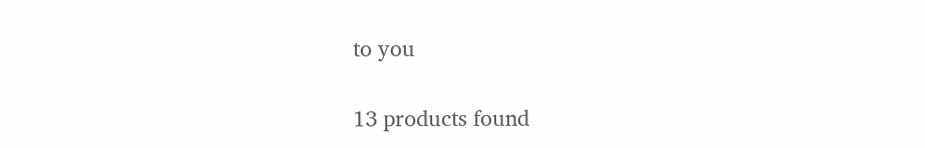to you

13 products found